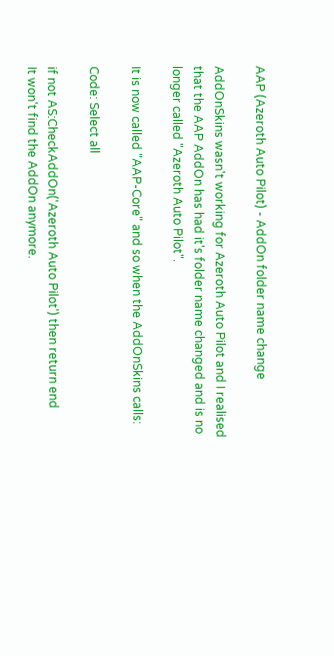AAP (Azeroth Auto Pilot) - AddOn folder name change

AddOnSkins wasn't working for Azeroth Auto Pilot and I realised that the AAP AddOn has had it's folder name changed and is no longer called "Azeroth Auto Pilot".

It is now called "AAP-Core" and so when the AddOnSkins calls:

Code: Select all

if not AS:CheckAddOn('Azeroth Auto Pilot') then return end
It won't find the AddOn anymore.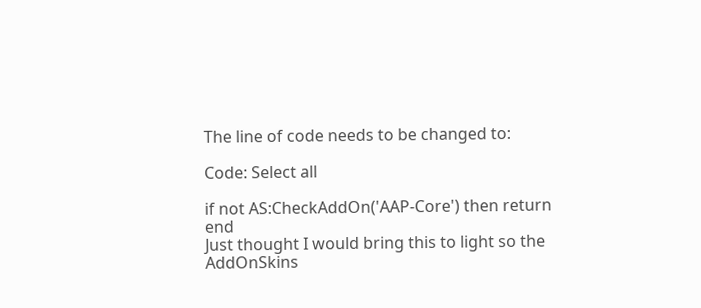The line of code needs to be changed to:

Code: Select all

if not AS:CheckAddOn('AAP-Core') then return end
Just thought I would bring this to light so the AddOnSkins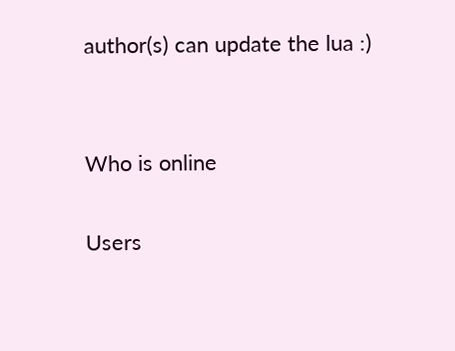author(s) can update the lua :)


Who is online

Users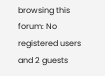browsing this forum: No registered users and 2 guests